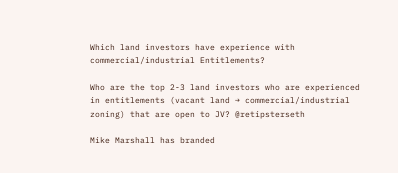Which land investors have experience with commercial/industrial Entitlements?

Who are the top 2-3 land investors who are experienced in entitlements (vacant land → commercial/industrial zoning) that are open to JV? @retipsterseth

Mike Marshall has branded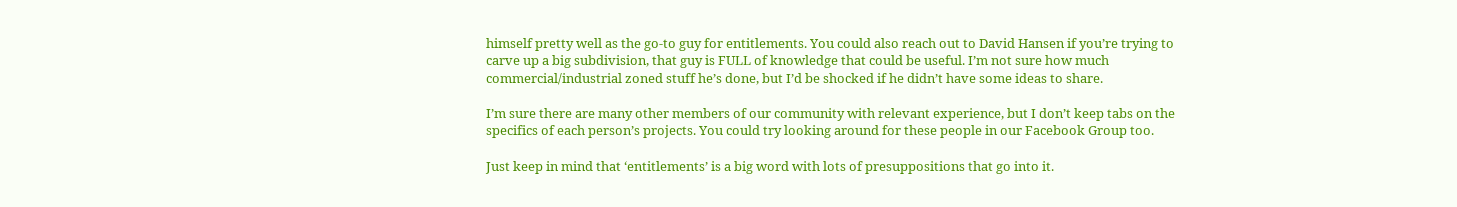himself pretty well as the go-to guy for entitlements. You could also reach out to David Hansen if you’re trying to carve up a big subdivision, that guy is FULL of knowledge that could be useful. I’m not sure how much commercial/industrial zoned stuff he’s done, but I’d be shocked if he didn’t have some ideas to share.

I’m sure there are many other members of our community with relevant experience, but I don’t keep tabs on the specifics of each person’s projects. You could try looking around for these people in our Facebook Group too.

Just keep in mind that ‘entitlements’ is a big word with lots of presuppositions that go into it.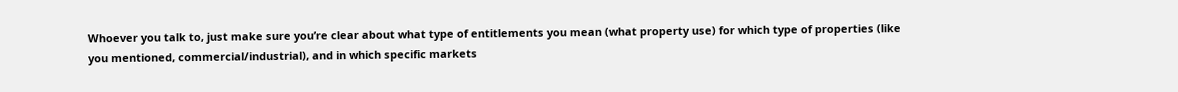Whoever you talk to, just make sure you’re clear about what type of entitlements you mean (what property use) for which type of properties (like you mentioned, commercial/industrial), and in which specific markets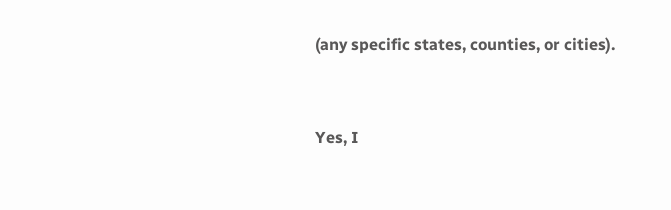(any specific states, counties, or cities).


Yes, I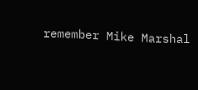remember Mike Marshal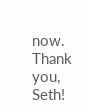now. Thank you, Seth!